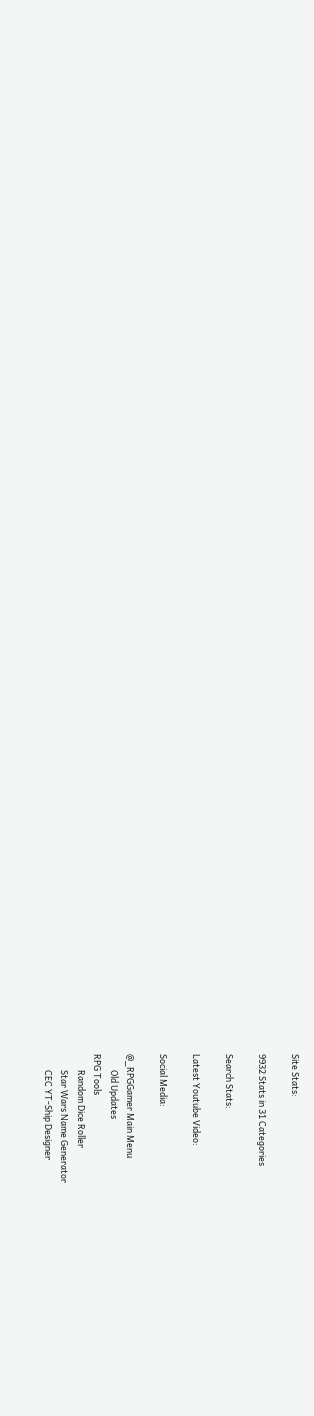Site Stats:

9932 Stats in 31 Categories

Search Stats:

Latest Youtube Video:

Social Media:

@_RPGGamer Main Menu
        Old Updates
RPG Tools
        Random Dice Roller
        Star Wars Name Generator
        CEC YT-Ship Designer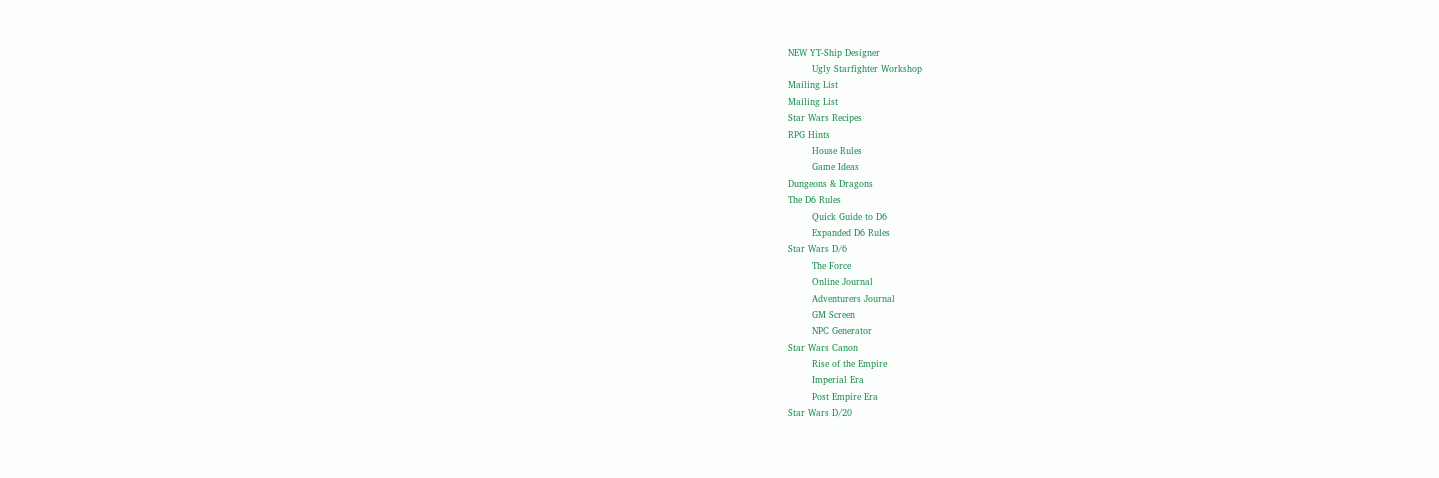NEW YT-Ship Designer
        Ugly Starfighter Workshop
Mailing List
Mailing List
Star Wars Recipes
RPG Hints
        House Rules
        Game Ideas
Dungeons & Dragons
The D6 Rules
        Quick Guide to D6
        Expanded D6 Rules
Star Wars D/6
        The Force
        Online Journal
        Adventurers Journal
        GM Screen
        NPC Generator
Star Wars Canon
        Rise of the Empire
        Imperial Era
        Post Empire Era
Star Wars D/20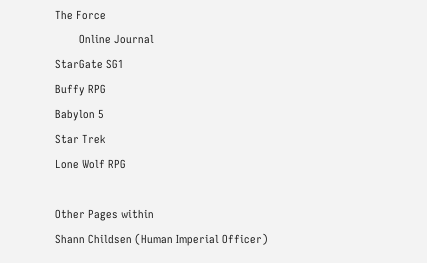The Force
        Online Journal
StarGate SG1
Buffy RPG
Babylon 5
Star Trek
Lone Wolf RPG

Other Pages within
Shann Childsen (Human Imperial Officer)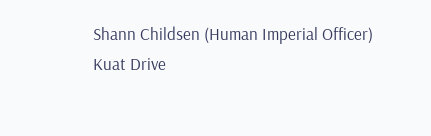Shann Childsen (Human Imperial Officer)
Kuat Drive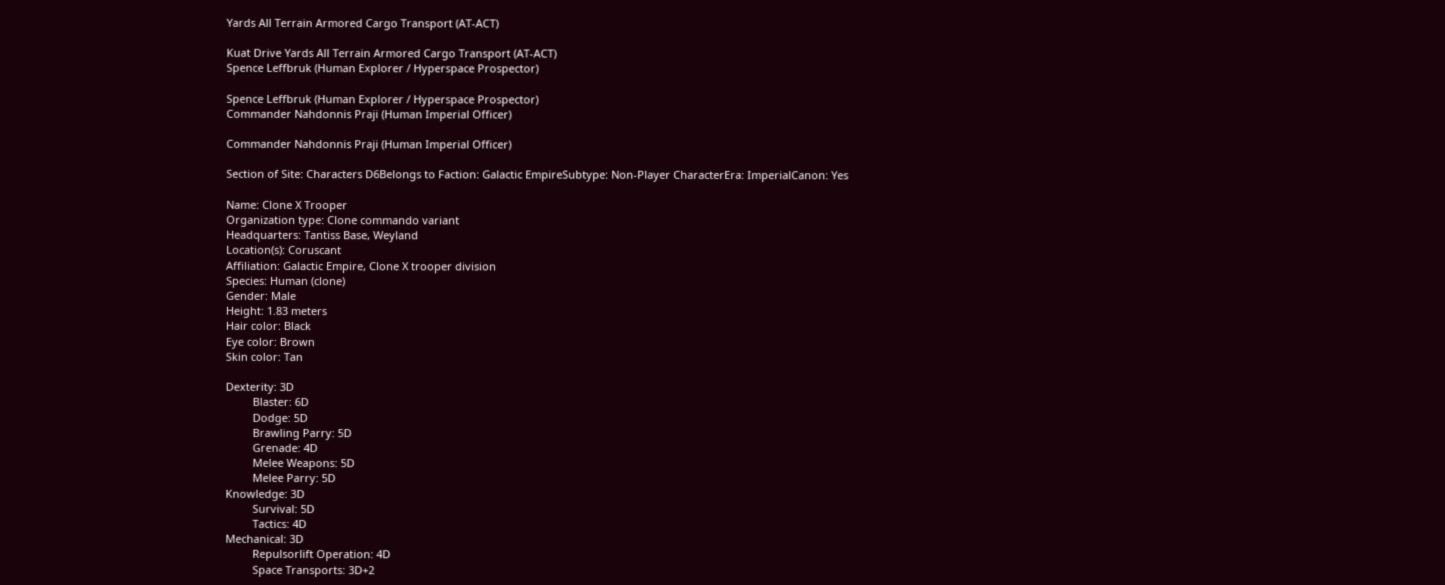Yards All Terrain Armored Cargo Transport (AT-ACT)

Kuat Drive Yards All Terrain Armored Cargo Transport (AT-ACT)
Spence Leffbruk (Human Explorer / Hyperspace Prospector)

Spence Leffbruk (Human Explorer / Hyperspace Prospector)
Commander Nahdonnis Praji (Human Imperial Officer)

Commander Nahdonnis Praji (Human Imperial Officer)

Section of Site: Characters D6Belongs to Faction: Galactic EmpireSubtype: Non-Player CharacterEra: ImperialCanon: Yes

Name: Clone X Trooper
Organization type: Clone commando variant
Headquarters: Tantiss Base, Weyland
Location(s): Coruscant
Affiliation: Galactic Empire, Clone X trooper division
Species: Human (clone)
Gender: Male
Height: 1.83 meters
Hair color: Black
Eye color: Brown
Skin color: Tan

Dexterity: 3D
         Blaster: 6D
         Dodge: 5D
         Brawling Parry: 5D
         Grenade: 4D
         Melee Weapons: 5D
         Melee Parry: 5D
Knowledge: 3D
         Survival: 5D
         Tactics: 4D
Mechanical: 3D
         Repulsorlift Operation: 4D
         Space Transports: 3D+2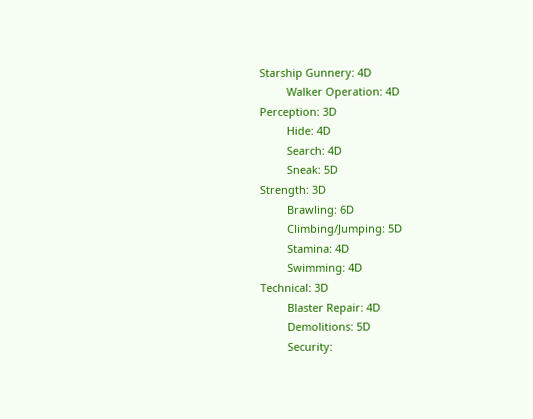Starship Gunnery: 4D
         Walker Operation: 4D
Perception: 3D
         Hide: 4D
         Search: 4D
         Sneak: 5D
Strength: 3D
         Brawling: 6D
         Climbing/Jumping: 5D
         Stamina: 4D
         Swimming: 4D
Technical: 3D
         Blaster Repair: 4D
         Demolitions: 5D
         Security: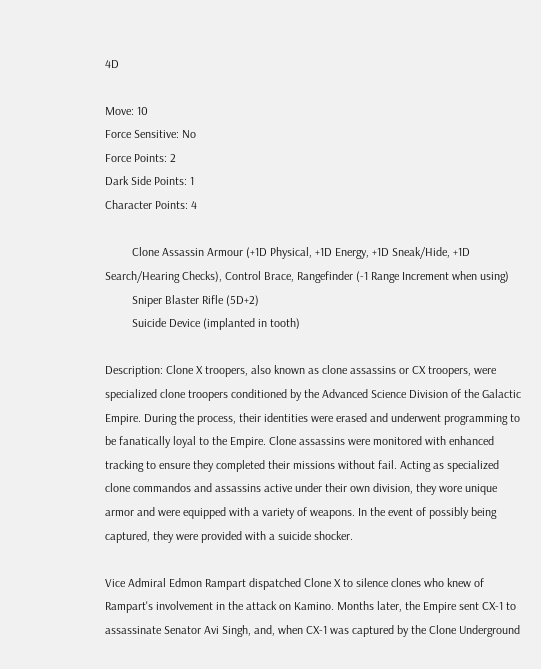4D

Move: 10
Force Sensitive: No
Force Points: 2
Dark Side Points: 1
Character Points: 4

         Clone Assassin Armour (+1D Physical, +1D Energy, +1D Sneak/Hide, +1D Search/Hearing Checks), Control Brace, Rangefinder (-1 Range Increment when using)
         Sniper Blaster Rifle (5D+2)
         Suicide Device (implanted in tooth)

Description: Clone X troopers, also known as clone assassins or CX troopers, were specialized clone troopers conditioned by the Advanced Science Division of the Galactic Empire. During the process, their identities were erased and underwent programming to be fanatically loyal to the Empire. Clone assassins were monitored with enhanced tracking to ensure they completed their missions without fail. Acting as specialized clone commandos and assassins active under their own division, they wore unique armor and were equipped with a variety of weapons. In the event of possibly being captured, they were provided with a suicide shocker.

Vice Admiral Edmon Rampart dispatched Clone X to silence clones who knew of Rampart's involvement in the attack on Kamino. Months later, the Empire sent CX-1 to assassinate Senator Avi Singh, and, when CX-1 was captured by the Clone Underground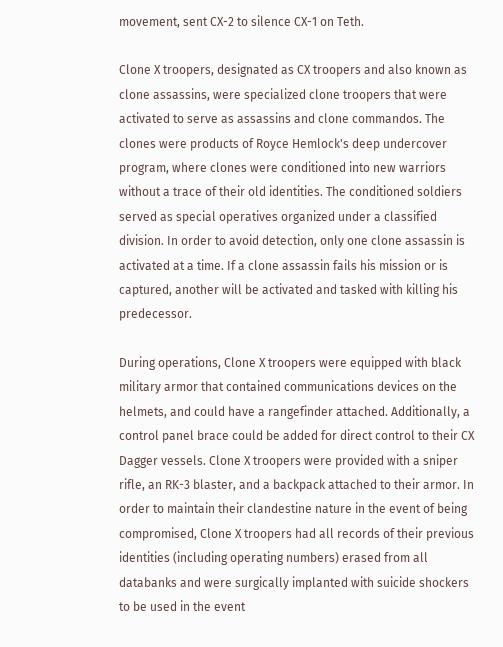movement, sent CX-2 to silence CX-1 on Teth.

Clone X troopers, designated as CX troopers and also known as clone assassins, were specialized clone troopers that were activated to serve as assassins and clone commandos. The clones were products of Royce Hemlock's deep undercover program, where clones were conditioned into new warriors without a trace of their old identities. The conditioned soldiers served as special operatives organized under a classified division. In order to avoid detection, only one clone assassin is activated at a time. If a clone assassin fails his mission or is captured, another will be activated and tasked with killing his predecessor.

During operations, Clone X troopers were equipped with black military armor that contained communications devices on the helmets, and could have a rangefinder attached. Additionally, a control panel brace could be added for direct control to their CX Dagger vessels. Clone X troopers were provided with a sniper rifle, an RK-3 blaster, and a backpack attached to their armor. In order to maintain their clandestine nature in the event of being compromised, Clone X troopers had all records of their previous identities (including operating numbers) erased from all databanks and were surgically implanted with suicide shockers to be used in the event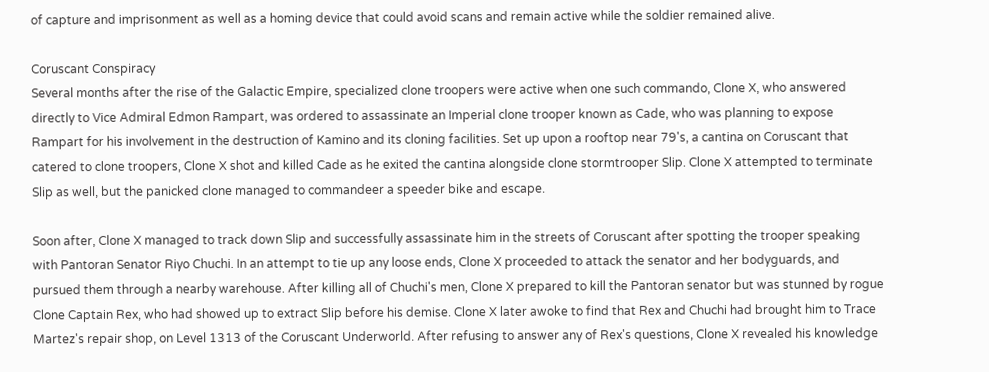of capture and imprisonment as well as a homing device that could avoid scans and remain active while the soldier remained alive.

Coruscant Conspiracy
Several months after the rise of the Galactic Empire, specialized clone troopers were active when one such commando, Clone X, who answered directly to Vice Admiral Edmon Rampart, was ordered to assassinate an Imperial clone trooper known as Cade, who was planning to expose Rampart for his involvement in the destruction of Kamino and its cloning facilities. Set up upon a rooftop near 79's, a cantina on Coruscant that catered to clone troopers, Clone X shot and killed Cade as he exited the cantina alongside clone stormtrooper Slip. Clone X attempted to terminate Slip as well, but the panicked clone managed to commandeer a speeder bike and escape.

Soon after, Clone X managed to track down Slip and successfully assassinate him in the streets of Coruscant after spotting the trooper speaking with Pantoran Senator Riyo Chuchi. In an attempt to tie up any loose ends, Clone X proceeded to attack the senator and her bodyguards, and pursued them through a nearby warehouse. After killing all of Chuchi's men, Clone X prepared to kill the Pantoran senator but was stunned by rogue Clone Captain Rex, who had showed up to extract Slip before his demise. Clone X later awoke to find that Rex and Chuchi had brought him to Trace Martez's repair shop, on Level 1313 of the Coruscant Underworld. After refusing to answer any of Rex's questions, Clone X revealed his knowledge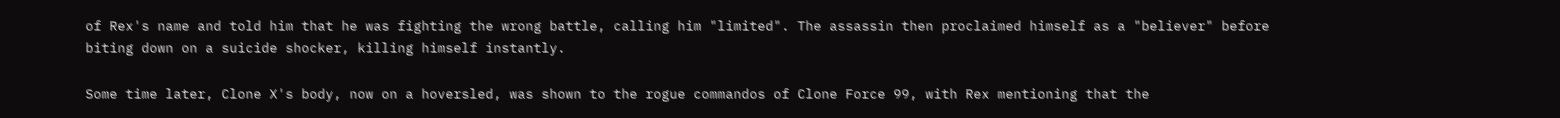of Rex's name and told him that he was fighting the wrong battle, calling him "limited". The assassin then proclaimed himself as a "believer" before biting down on a suicide shocker, killing himself instantly.

Some time later, Clone X's body, now on a hoversled, was shown to the rogue commandos of Clone Force 99, with Rex mentioning that the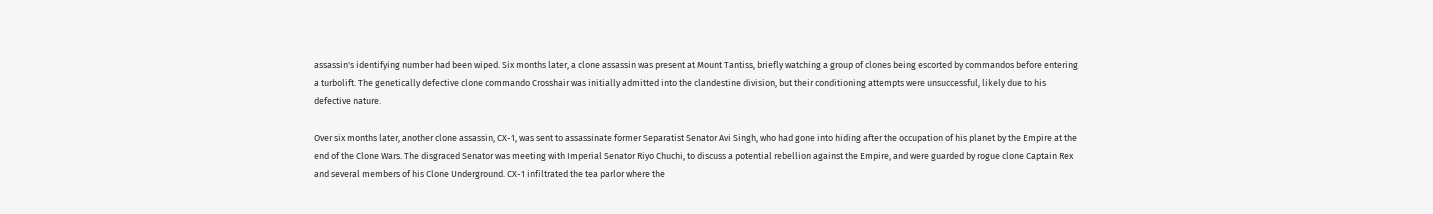assassin's identifying number had been wiped. Six months later, a clone assassin was present at Mount Tantiss, briefly watching a group of clones being escorted by commandos before entering a turbolift. The genetically defective clone commando Crosshair was initially admitted into the clandestine division, but their conditioning attempts were unsuccessful, likely due to his defective nature.

Over six months later, another clone assassin, CX-1, was sent to assassinate former Separatist Senator Avi Singh, who had gone into hiding after the occupation of his planet by the Empire at the end of the Clone Wars. The disgraced Senator was meeting with Imperial Senator Riyo Chuchi, to discuss a potential rebellion against the Empire, and were guarded by rogue clone Captain Rex and several members of his Clone Underground. CX-1 infiltrated the tea parlor where the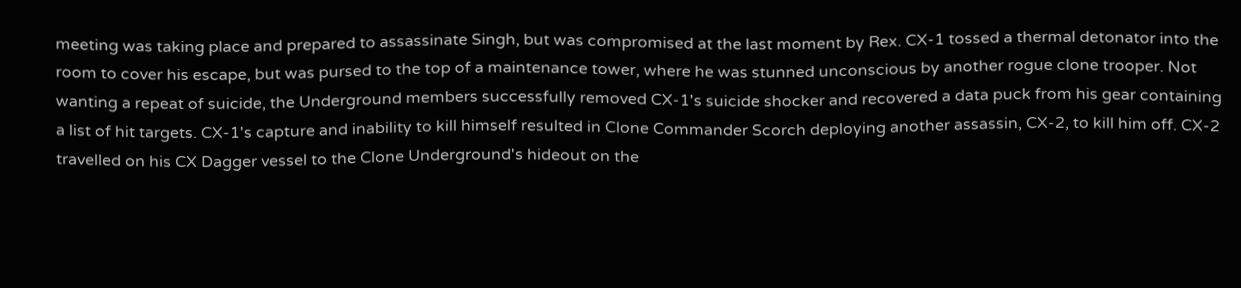meeting was taking place and prepared to assassinate Singh, but was compromised at the last moment by Rex. CX-1 tossed a thermal detonator into the room to cover his escape, but was pursed to the top of a maintenance tower, where he was stunned unconscious by another rogue clone trooper. Not wanting a repeat of suicide, the Underground members successfully removed CX-1's suicide shocker and recovered a data puck from his gear containing a list of hit targets. CX-1's capture and inability to kill himself resulted in Clone Commander Scorch deploying another assassin, CX-2, to kill him off. CX-2 travelled on his CX Dagger vessel to the Clone Underground's hideout on the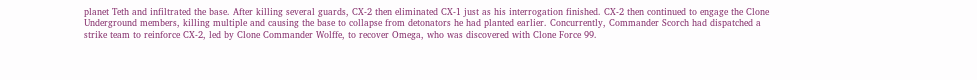planet Teth and infiltrated the base. After killing several guards, CX-2 then eliminated CX-1 just as his interrogation finished. CX-2 then continued to engage the Clone Underground members, killing multiple and causing the base to collapse from detonators he had planted earlier. Concurrently, Commander Scorch had dispatched a strike team to reinforce CX-2, led by Clone Commander Wolffe, to recover Omega, who was discovered with Clone Force 99.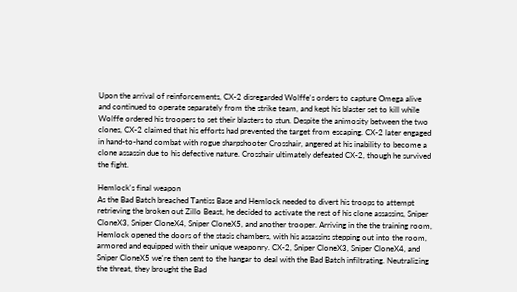Upon the arrival of reinforcements, CX-2 disregarded Wolffe's orders to capture Omega alive and continued to operate separately from the strike team, and kept his blaster set to kill while Wolffe ordered his troopers to set their blasters to stun. Despite the animosity between the two clones, CX-2 claimed that his efforts had prevented the target from escaping. CX-2 later engaged in hand-to-hand combat with rogue sharpshooter Crosshair, angered at his inability to become a clone assassin due to his defective nature. Crosshair ultimately defeated CX-2, though he survived the fight.

Hemlock's final weapon
As the Bad Batch breached Tantiss Base and Hemlock needed to divert his troops to attempt retrieving the broken out Zillo Beast, he decided to activate the rest of his clone assassins, Sniper CloneX3, Sniper CloneX4, Sniper CloneX5, and another trooper. Arriving in the the training room, Hemlock opened the doors of the stasis chambers, with his assassins stepping out into the room, armored and equipped with their unique weaponry. CX-2, Sniper CloneX3, Sniper CloneX4, and Sniper CloneX5 we're then sent to the hangar to deal with the Bad Batch infiltrating. Neutralizing the threat, they brought the Bad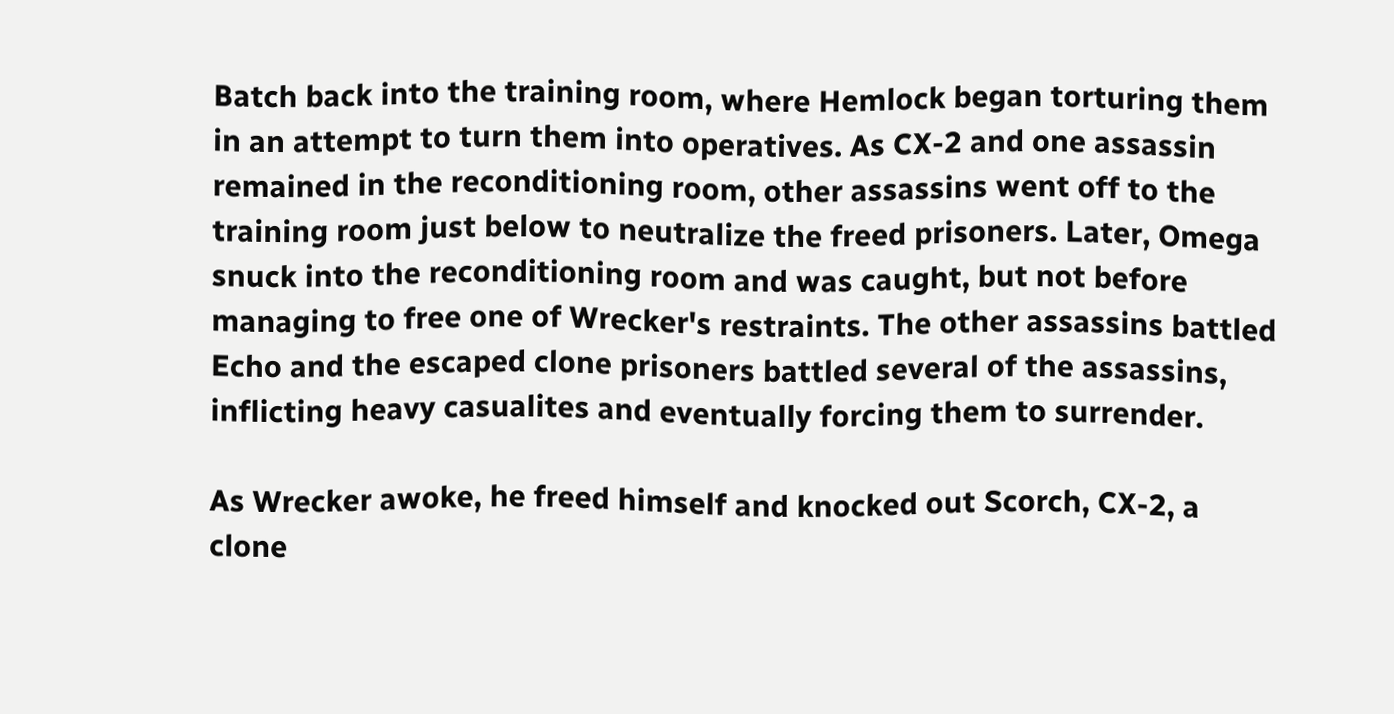Batch back into the training room, where Hemlock began torturing them in an attempt to turn them into operatives. As CX-2 and one assassin remained in the reconditioning room, other assassins went off to the training room just below to neutralize the freed prisoners. Later, Omega snuck into the reconditioning room and was caught, but not before managing to free one of Wrecker's restraints. The other assassins battled Echo and the escaped clone prisoners battled several of the assassins, inflicting heavy casualites and eventually forcing them to surrender.

As Wrecker awoke, he freed himself and knocked out Scorch, CX-2, a clone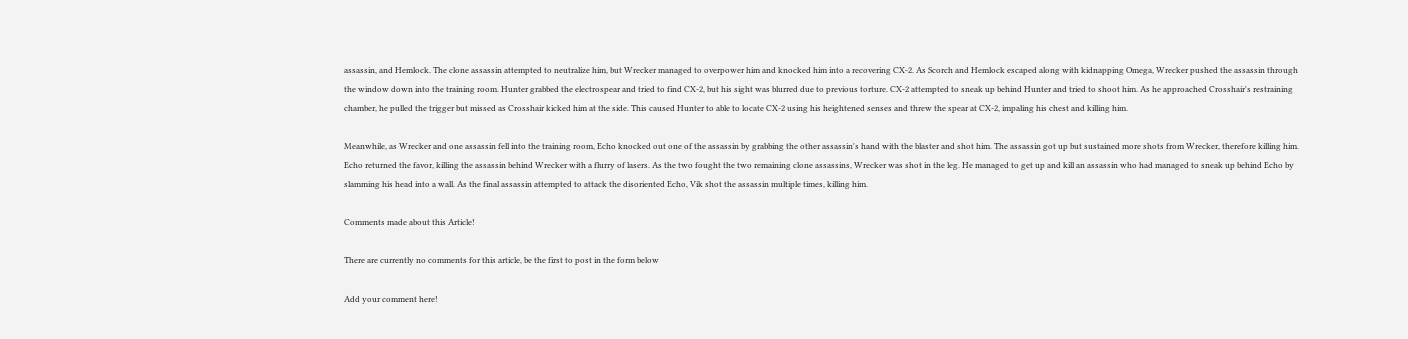assassin, and Hemlock. The clone assassin attempted to neutralize him, but Wrecker managed to overpower him and knocked him into a recovering CX-2. As Scorch and Hemlock escaped along with kidnapping Omega, Wrecker pushed the assassin through the window down into the training room. Hunter grabbed the electrospear and tried to find CX-2, but his sight was blurred due to previous torture. CX-2 attempted to sneak up behind Hunter and tried to shoot him. As he approached Crosshair's restraining chamber, he pulled the trigger but missed as Crosshair kicked him at the side. This caused Hunter to able to locate CX-2 using his heightened senses and threw the spear at CX-2, impaling his chest and killing him.

Meanwhile, as Wrecker and one assassin fell into the training room, Echo knocked out one of the assassin by grabbing the other assassin's hand with the blaster and shot him. The assassin got up but sustained more shots from Wrecker, therefore killing him. Echo returned the favor, killing the assassin behind Wrecker with a flurry of lasers. As the two fought the two remaining clone assassins, Wrecker was shot in the leg. He managed to get up and kill an assassin who had managed to sneak up behind Echo by slamming his head into a wall. As the final assassin attempted to attack the disoriented Echo, Vik shot the assassin multiple times, killing him.

Comments made about this Article!

There are currently no comments for this article, be the first to post in the form below

Add your comment here!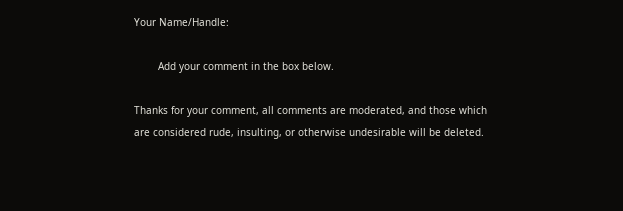Your Name/Handle:

        Add your comment in the box below.

Thanks for your comment, all comments are moderated, and those which are considered rude, insulting, or otherwise undesirable will be deleted.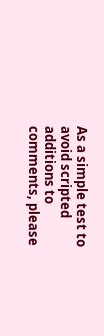As a simple test to avoid scripted additions to comments, please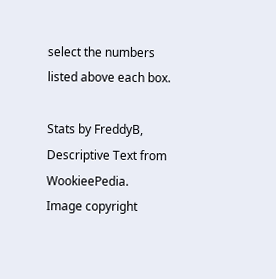select the numbers listed above each box.

Stats by FreddyB, Descriptive Text from WookieePedia.
Image copyright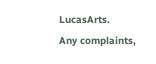LucasArts.
Any complaints,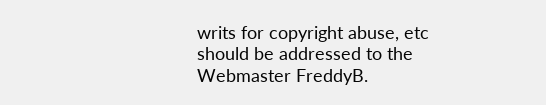writs for copyright abuse, etc should be addressed to the Webmaster FreddyB.